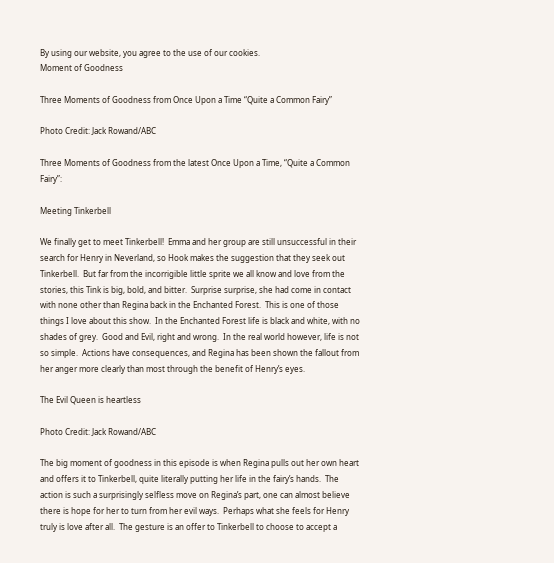By using our website, you agree to the use of our cookies.
Moment of Goodness

Three Moments of Goodness from Once Upon a Time “Quite a Common Fairy”

Photo Credit: Jack Rowand/ABC

Three Moments of Goodness from the latest Once Upon a Time, “Quite a Common Fairy”:

Meeting Tinkerbell

We finally get to meet Tinkerbell!  Emma and her group are still unsuccessful in their search for Henry in Neverland, so Hook makes the suggestion that they seek out Tinkerbell.  But far from the incorrigible little sprite we all know and love from the stories, this Tink is big, bold, and bitter.  Surprise surprise, she had come in contact with none other than Regina back in the Enchanted Forest.  This is one of those things I love about this show.  In the Enchanted Forest life is black and white, with no shades of grey.  Good and Evil, right and wrong.  In the real world however, life is not so simple.  Actions have consequences, and Regina has been shown the fallout from her anger more clearly than most through the benefit of Henry’s eyes.

The Evil Queen is heartless

Photo Credit: Jack Rowand/ABC

The big moment of goodness in this episode is when Regina pulls out her own heart and offers it to Tinkerbell, quite literally putting her life in the fairy’s hands.  The action is such a surprisingly selfless move on Regina’s part, one can almost believe there is hope for her to turn from her evil ways.  Perhaps what she feels for Henry truly is love after all.  The gesture is an offer to Tinkerbell to choose to accept a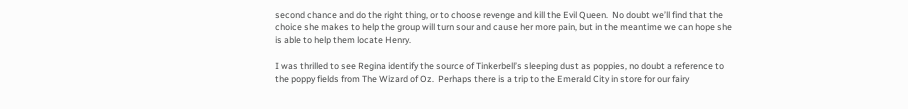second chance and do the right thing, or to choose revenge and kill the Evil Queen.  No doubt we’ll find that the choice she makes to help the group will turn sour and cause her more pain, but in the meantime we can hope she is able to help them locate Henry.

I was thrilled to see Regina identify the source of Tinkerbell’s sleeping dust as poppies, no doubt a reference to the poppy fields from The Wizard of Oz.  Perhaps there is a trip to the Emerald City in store for our fairy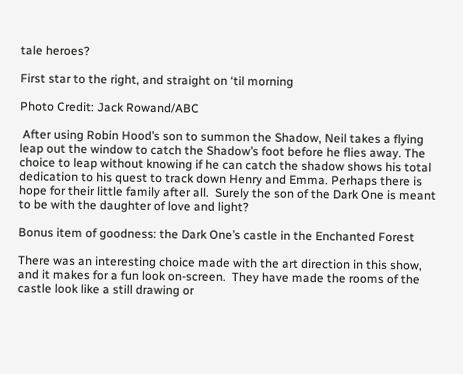tale heroes?

First star to the right, and straight on ‘til morning

Photo Credit: Jack Rowand/ABC

 After using Robin Hood’s son to summon the Shadow, Neil takes a flying leap out the window to catch the Shadow’s foot before he flies away. The choice to leap without knowing if he can catch the shadow shows his total dedication to his quest to track down Henry and Emma. Perhaps there is hope for their little family after all.  Surely the son of the Dark One is meant to be with the daughter of love and light?

Bonus item of goodness: the Dark One’s castle in the Enchanted Forest

There was an interesting choice made with the art direction in this show, and it makes for a fun look on-screen.  They have made the rooms of the castle look like a still drawing or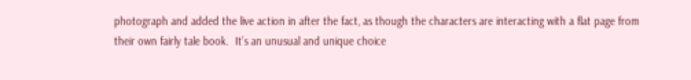photograph and added the live action in after the fact, as though the characters are interacting with a flat page from their own fairly tale book.  It’s an unusual and unique choice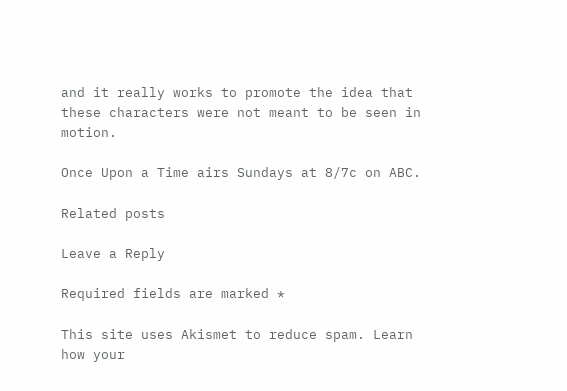and it really works to promote the idea that these characters were not meant to be seen in motion.

Once Upon a Time airs Sundays at 8/7c on ABC.

Related posts

Leave a Reply

Required fields are marked *

This site uses Akismet to reduce spam. Learn how your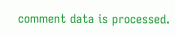comment data is processed.